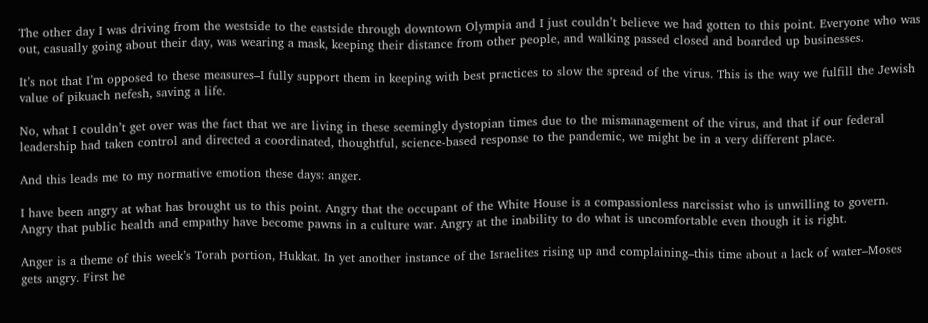The other day I was driving from the westside to the eastside through downtown Olympia and I just couldn’t believe we had gotten to this point. Everyone who was out, casually going about their day, was wearing a mask, keeping their distance from other people, and walking passed closed and boarded up businesses.

It’s not that I’m opposed to these measures–I fully support them in keeping with best practices to slow the spread of the virus. This is the way we fulfill the Jewish value of pikuach nefesh, saving a life.

No, what I couldn’t get over was the fact that we are living in these seemingly dystopian times due to the mismanagement of the virus, and that if our federal leadership had taken control and directed a coordinated, thoughtful, science-based response to the pandemic, we might be in a very different place.

And this leads me to my normative emotion these days: anger.

I have been angry at what has brought us to this point. Angry that the occupant of the White House is a compassionless narcissist who is unwilling to govern. Angry that public health and empathy have become pawns in a culture war. Angry at the inability to do what is uncomfortable even though it is right.

Anger is a theme of this week’s Torah portion, Hukkat. In yet another instance of the Israelites rising up and complaining–this time about a lack of water–Moses gets angry. First he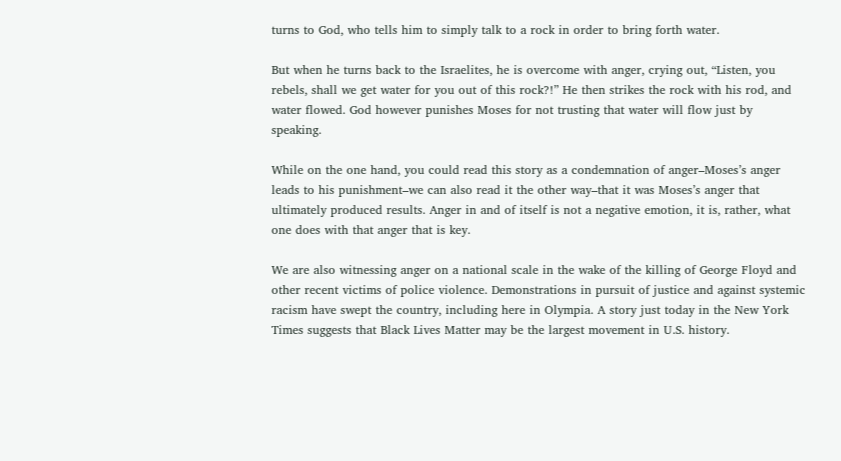turns to God, who tells him to simply talk to a rock in order to bring forth water.

But when he turns back to the Israelites, he is overcome with anger, crying out, “Listen, you rebels, shall we get water for you out of this rock?!” He then strikes the rock with his rod, and water flowed. God however punishes Moses for not trusting that water will flow just by speaking.

While on the one hand, you could read this story as a condemnation of anger–Moses’s anger leads to his punishment–we can also read it the other way–that it was Moses’s anger that ultimately produced results. Anger in and of itself is not a negative emotion, it is, rather, what one does with that anger that is key.

We are also witnessing anger on a national scale in the wake of the killing of George Floyd and other recent victims of police violence. Demonstrations in pursuit of justice and against systemic racism have swept the country, including here in Olympia. A story just today in the New York Times suggests that Black Lives Matter may be the largest movement in U.S. history.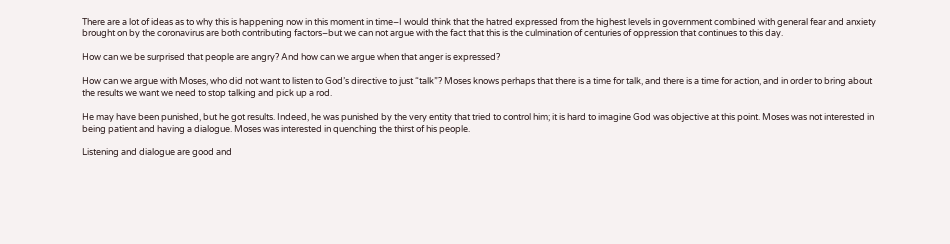There are a lot of ideas as to why this is happening now in this moment in time–I would think that the hatred expressed from the highest levels in government combined with general fear and anxiety brought on by the coronavirus are both contributing factors–but we can not argue with the fact that this is the culmination of centuries of oppression that continues to this day.

How can we be surprised that people are angry? And how can we argue when that anger is expressed?

How can we argue with Moses, who did not want to listen to God’s directive to just “talk”? Moses knows perhaps that there is a time for talk, and there is a time for action, and in order to bring about the results we want we need to stop talking and pick up a rod.

He may have been punished, but he got results. Indeed, he was punished by the very entity that tried to control him; it is hard to imagine God was objective at this point. Moses was not interested in being patient and having a dialogue. Moses was interested in quenching the thirst of his people.

Listening and dialogue are good and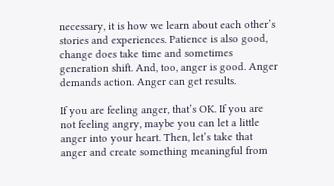necessary, it is how we learn about each other’s stories and experiences. Patience is also good, change does take time and sometimes generation shift. And, too, anger is good. Anger demands action. Anger can get results.

If you are feeling anger, that’s OK. If you are not feeling angry, maybe you can let a little anger into your heart. Then, let’s take that anger and create something meaningful from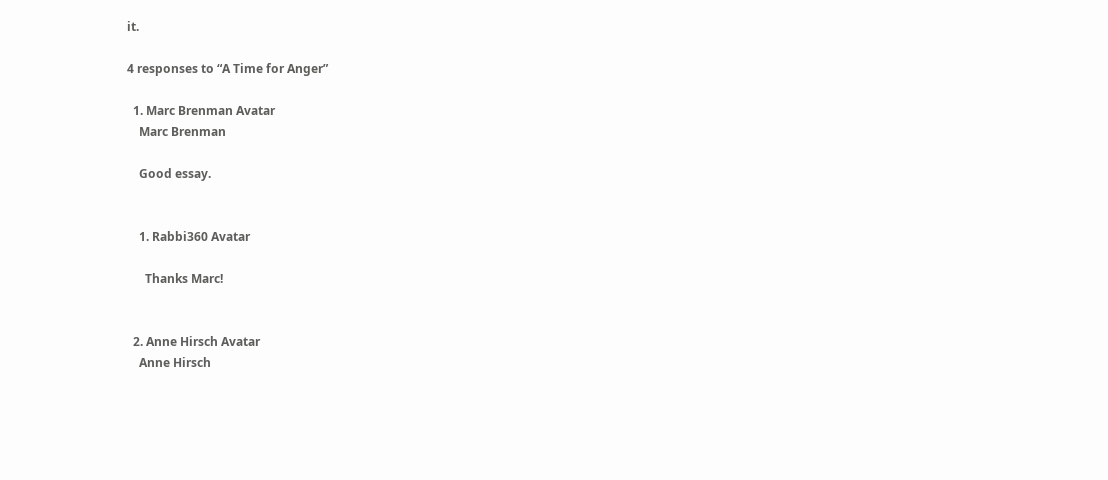it.

4 responses to “A Time for Anger”

  1. Marc Brenman Avatar
    Marc Brenman

    Good essay.


    1. Rabbi360 Avatar

      Thanks Marc!


  2. Anne Hirsch Avatar
    Anne Hirsch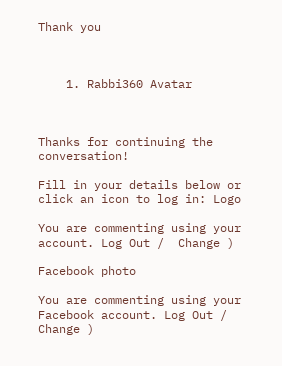Thank you



    1. Rabbi360 Avatar



Thanks for continuing the conversation!

Fill in your details below or click an icon to log in: Logo

You are commenting using your account. Log Out /  Change )

Facebook photo

You are commenting using your Facebook account. Log Out /  Change )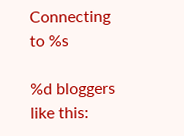Connecting to %s

%d bloggers like this: